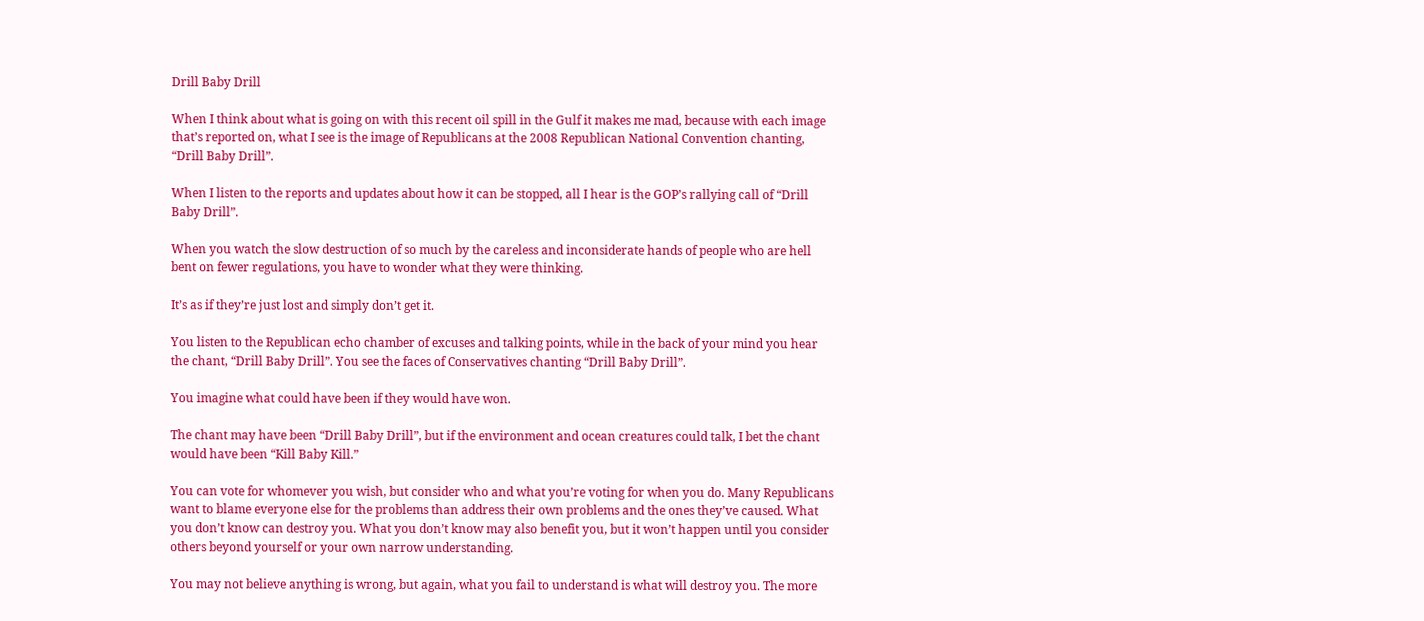Drill Baby Drill

When I think about what is going on with this recent oil spill in the Gulf it makes me mad, because with each image that’s reported on, what I see is the image of Republicans at the 2008 Republican National Convention chanting, “Drill Baby Drill”.

When I listen to the reports and updates about how it can be stopped, all I hear is the GOP’s rallying call of “Drill Baby Drill”.

When you watch the slow destruction of so much by the careless and inconsiderate hands of people who are hell bent on fewer regulations, you have to wonder what they were thinking.

It’s as if they’re just lost and simply don’t get it.

You listen to the Republican echo chamber of excuses and talking points, while in the back of your mind you hear the chant, “Drill Baby Drill”. You see the faces of Conservatives chanting “Drill Baby Drill”.

You imagine what could have been if they would have won.

The chant may have been “Drill Baby Drill”, but if the environment and ocean creatures could talk, I bet the chant would have been “Kill Baby Kill.”

You can vote for whomever you wish, but consider who and what you’re voting for when you do. Many Republicans want to blame everyone else for the problems than address their own problems and the ones they’ve caused. What you don’t know can destroy you. What you don’t know may also benefit you, but it won’t happen until you consider others beyond yourself or your own narrow understanding.

You may not believe anything is wrong, but again, what you fail to understand is what will destroy you. The more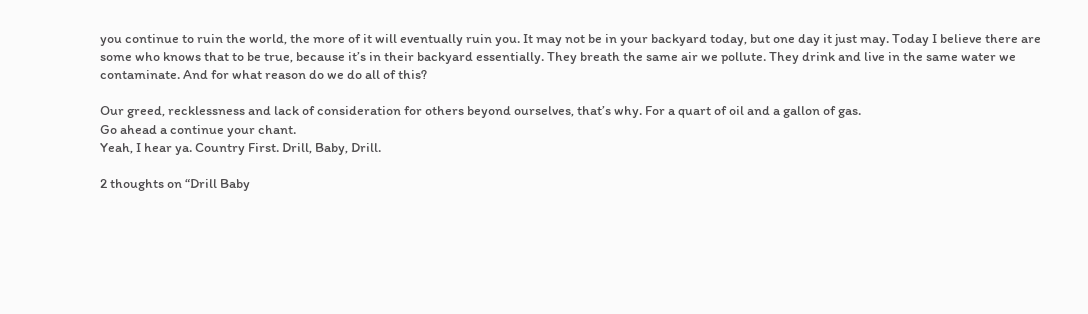you continue to ruin the world, the more of it will eventually ruin you. It may not be in your backyard today, but one day it just may. Today I believe there are some who knows that to be true, because it’s in their backyard essentially. They breath the same air we pollute. They drink and live in the same water we contaminate. And for what reason do we do all of this?

Our greed, recklessness and lack of consideration for others beyond ourselves, that’s why. For a quart of oil and a gallon of gas.
Go ahead a continue your chant.
Yeah, I hear ya. Country First. Drill, Baby, Drill.

2 thoughts on “Drill Baby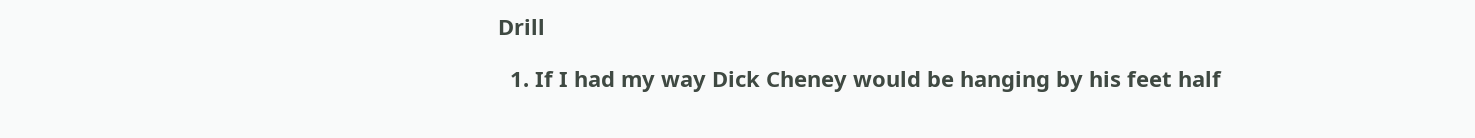Drill

  1. If I had my way Dick Cheney would be hanging by his feet half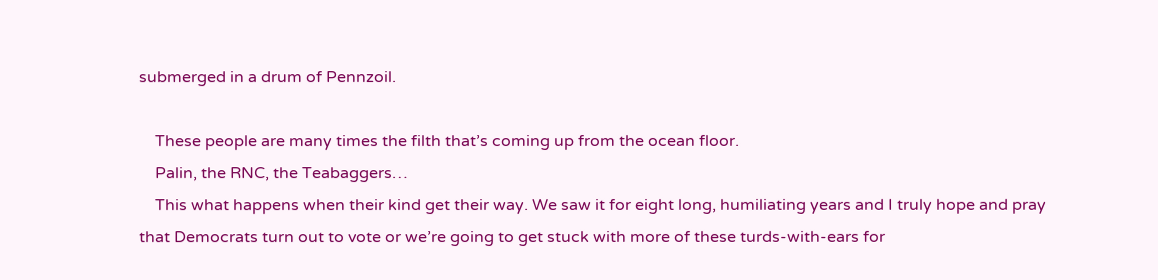submerged in a drum of Pennzoil.

    These people are many times the filth that’s coming up from the ocean floor.
    Palin, the RNC, the Teabaggers…
    This what happens when their kind get their way. We saw it for eight long, humiliating years and I truly hope and pray that Democrats turn out to vote or we’re going to get stuck with more of these turds-with-ears for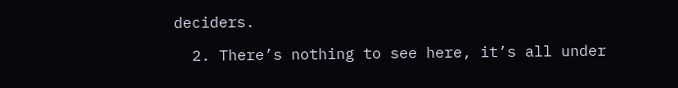deciders.

  2. There’s nothing to see here, it’s all under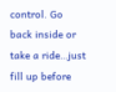control. Go back inside or take a ride…just fill up before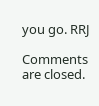you go. RRJ

Comments are closed.